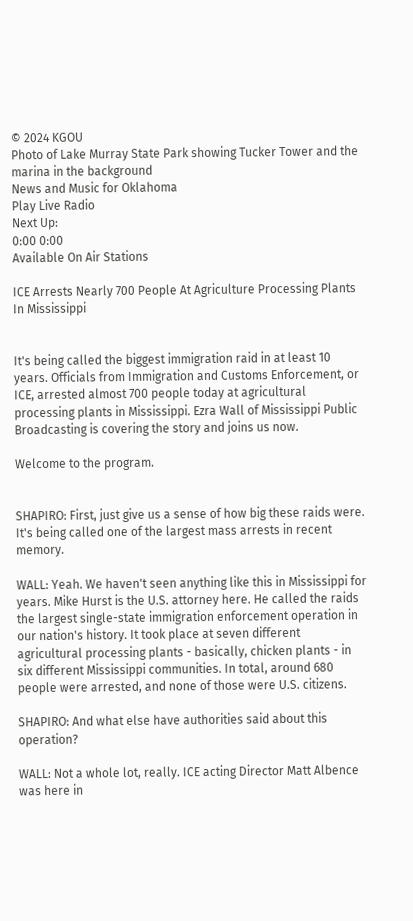© 2024 KGOU
Photo of Lake Murray State Park showing Tucker Tower and the marina in the background
News and Music for Oklahoma
Play Live Radio
Next Up:
0:00 0:00
Available On Air Stations

ICE Arrests Nearly 700 People At Agriculture Processing Plants In Mississippi


It's being called the biggest immigration raid in at least 10 years. Officials from Immigration and Customs Enforcement, or ICE, arrested almost 700 people today at agricultural processing plants in Mississippi. Ezra Wall of Mississippi Public Broadcasting is covering the story and joins us now.

Welcome to the program.


SHAPIRO: First, just give us a sense of how big these raids were. It's being called one of the largest mass arrests in recent memory.

WALL: Yeah. We haven't seen anything like this in Mississippi for years. Mike Hurst is the U.S. attorney here. He called the raids the largest single-state immigration enforcement operation in our nation's history. It took place at seven different agricultural processing plants - basically, chicken plants - in six different Mississippi communities. In total, around 680 people were arrested, and none of those were U.S. citizens.

SHAPIRO: And what else have authorities said about this operation?

WALL: Not a whole lot, really. ICE acting Director Matt Albence was here in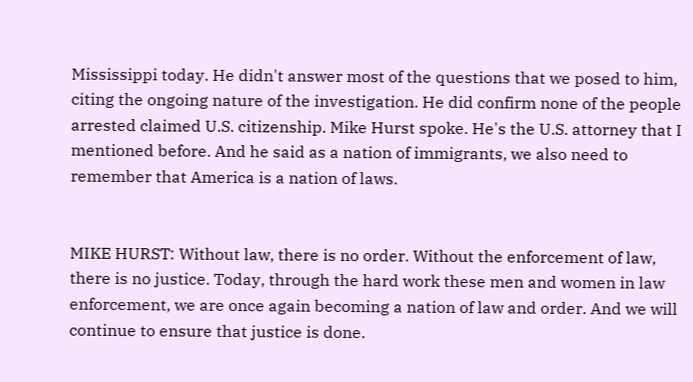Mississippi today. He didn't answer most of the questions that we posed to him, citing the ongoing nature of the investigation. He did confirm none of the people arrested claimed U.S. citizenship. Mike Hurst spoke. He's the U.S. attorney that I mentioned before. And he said as a nation of immigrants, we also need to remember that America is a nation of laws.


MIKE HURST: Without law, there is no order. Without the enforcement of law, there is no justice. Today, through the hard work these men and women in law enforcement, we are once again becoming a nation of law and order. And we will continue to ensure that justice is done.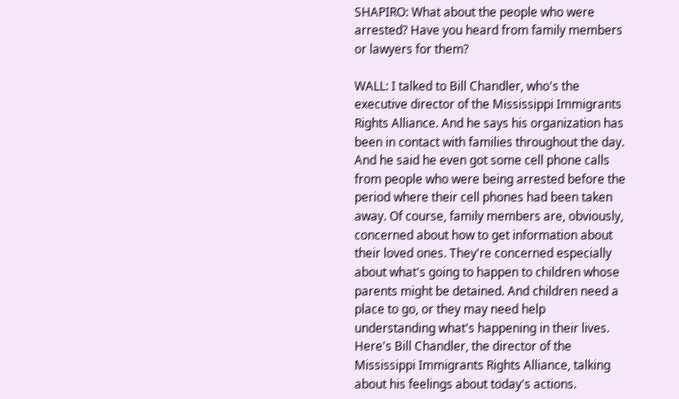SHAPIRO: What about the people who were arrested? Have you heard from family members or lawyers for them?

WALL: I talked to Bill Chandler, who's the executive director of the Mississippi Immigrants Rights Alliance. And he says his organization has been in contact with families throughout the day. And he said he even got some cell phone calls from people who were being arrested before the period where their cell phones had been taken away. Of course, family members are, obviously, concerned about how to get information about their loved ones. They're concerned especially about what's going to happen to children whose parents might be detained. And children need a place to go, or they may need help understanding what's happening in their lives. Here's Bill Chandler, the director of the Mississippi Immigrants Rights Alliance, talking about his feelings about today's actions.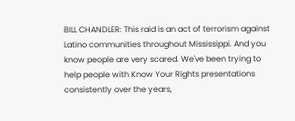BILL CHANDLER: This raid is an act of terrorism against Latino communities throughout Mississippi. And you know people are very scared. We've been trying to help people with Know Your Rights presentations consistently over the years,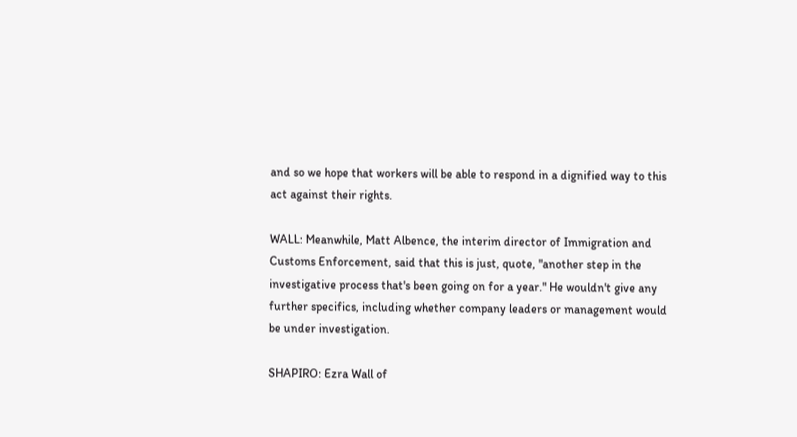and so we hope that workers will be able to respond in a dignified way to this act against their rights.

WALL: Meanwhile, Matt Albence, the interim director of Immigration and Customs Enforcement, said that this is just, quote, "another step in the investigative process that's been going on for a year." He wouldn't give any further specifics, including whether company leaders or management would be under investigation.

SHAPIRO: Ezra Wall of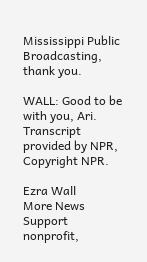Mississippi Public Broadcasting, thank you.

WALL: Good to be with you, Ari. Transcript provided by NPR, Copyright NPR.

Ezra Wall
More News
Support nonprofit,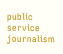public service journalism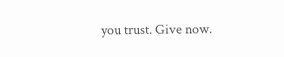you trust. Give now.